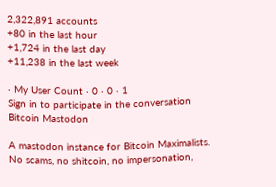2,322,891 accounts
+80 in the last hour
+1,724 in the last day
+11,238 in the last week

· My User Count · 0 · 0 · 1
Sign in to participate in the conversation
Bitcoin Mastodon

A mastodon instance for Bitcoin Maximalists.
No scams, no shitcoin, no impersonation,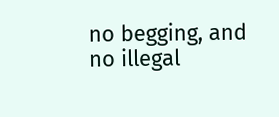no begging, and no illegal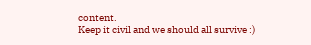content.
Keep it civil and we should all survive :)